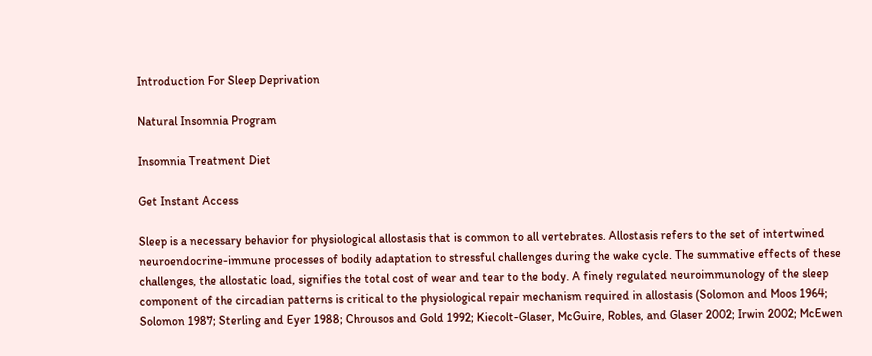Introduction For Sleep Deprivation

Natural Insomnia Program

Insomnia Treatment Diet

Get Instant Access

Sleep is a necessary behavior for physiological allostasis that is common to all vertebrates. Allostasis refers to the set of intertwined neuroendocrine-immune processes of bodily adaptation to stressful challenges during the wake cycle. The summative effects of these challenges, the allostatic load, signifies the total cost of wear and tear to the body. A finely regulated neuroimmunology of the sleep component of the circadian patterns is critical to the physiological repair mechanism required in allostasis (Solomon and Moos 1964; Solomon 1987; Sterling and Eyer 1988; Chrousos and Gold 1992; Kiecolt-Glaser, McGuire, Robles, and Glaser 2002; Irwin 2002; McEwen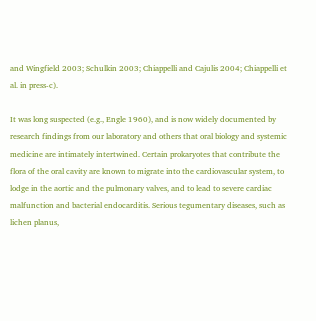and Wingfield 2003; Schulkin 2003; Chiappelli and Cajulis 2004; Chiappelli et al. in press-c).

It was long suspected (e.g., Engle 1960), and is now widely documented by research findings from our laboratory and others that oral biology and systemic medicine are intimately intertwined. Certain prokaryotes that contribute the flora of the oral cavity are known to migrate into the cardiovascular system, to lodge in the aortic and the pulmonary valves, and to lead to severe cardiac malfunction and bacterial endocarditis. Serious tegumentary diseases, such as lichen planus,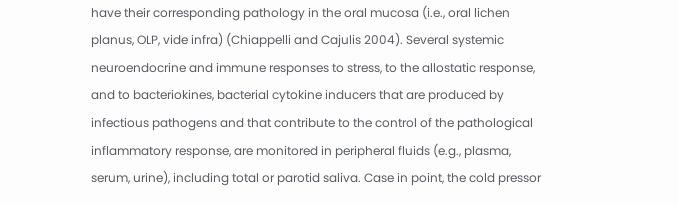have their corresponding pathology in the oral mucosa (i.e., oral lichen planus, OLP, vide infra) (Chiappelli and Cajulis 2004). Several systemic neuroendocrine and immune responses to stress, to the allostatic response, and to bacteriokines, bacterial cytokine inducers that are produced by infectious pathogens and that contribute to the control of the pathological inflammatory response, are monitored in peripheral fluids (e.g., plasma, serum, urine), including total or parotid saliva. Case in point, the cold pressor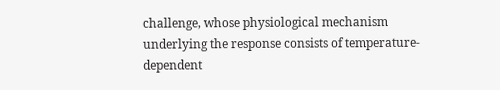challenge, whose physiological mechanism underlying the response consists of temperature-dependent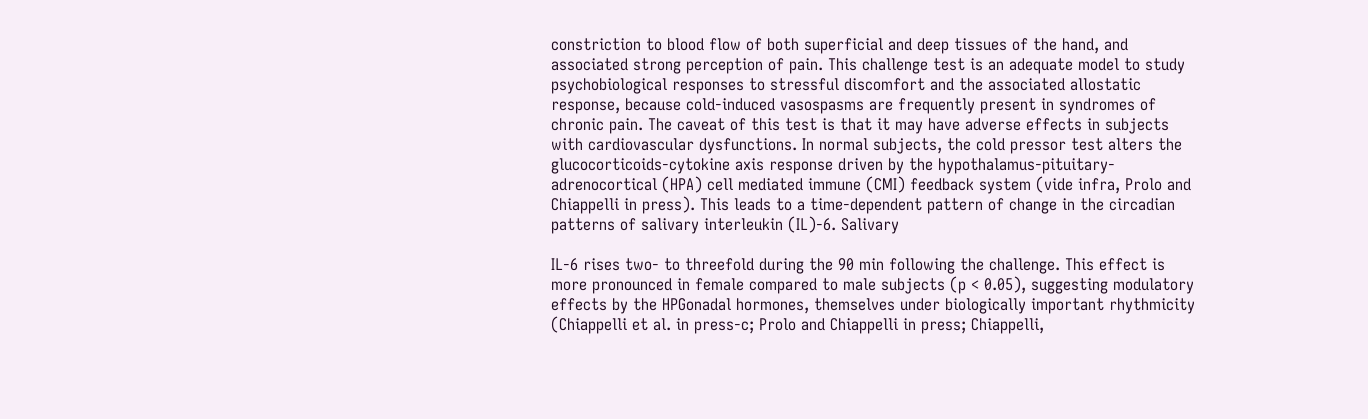constriction to blood flow of both superficial and deep tissues of the hand, and associated strong perception of pain. This challenge test is an adequate model to study psychobiological responses to stressful discomfort and the associated allostatic response, because cold-induced vasospasms are frequently present in syndromes of chronic pain. The caveat of this test is that it may have adverse effects in subjects with cardiovascular dysfunctions. In normal subjects, the cold pressor test alters the glucocorticoids-cytokine axis response driven by the hypothalamus-pituitary-adrenocortical (HPA) cell mediated immune (CMI) feedback system (vide infra, Prolo and Chiappelli in press). This leads to a time-dependent pattern of change in the circadian patterns of salivary interleukin (IL)-6. Salivary

IL-6 rises two- to threefold during the 90 min following the challenge. This effect is more pronounced in female compared to male subjects (p < 0.05), suggesting modulatory effects by the HPGonadal hormones, themselves under biologically important rhythmicity (Chiappelli et al. in press-c; Prolo and Chiappelli in press; Chiappelli,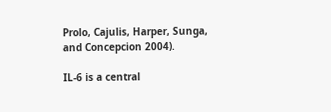Prolo, Cajulis, Harper, Sunga, and Concepcion 2004).

IL-6 is a central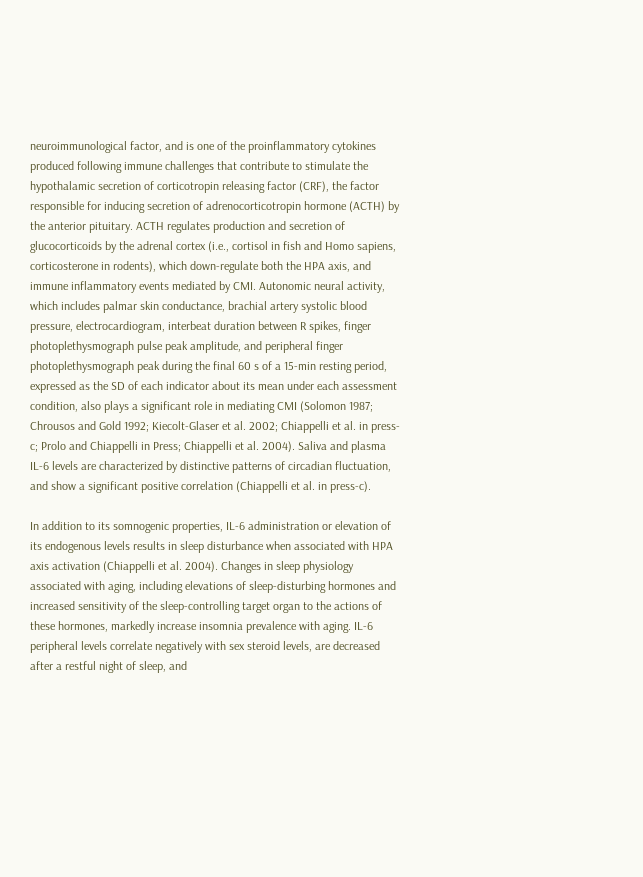neuroimmunological factor, and is one of the proinflammatory cytokines produced following immune challenges that contribute to stimulate the hypothalamic secretion of corticotropin releasing factor (CRF), the factor responsible for inducing secretion of adrenocorticotropin hormone (ACTH) by the anterior pituitary. ACTH regulates production and secretion of glucocorticoids by the adrenal cortex (i.e., cortisol in fish and Homo sapiens, corticosterone in rodents), which down-regulate both the HPA axis, and immune inflammatory events mediated by CMI. Autonomic neural activity, which includes palmar skin conductance, brachial artery systolic blood pressure, electrocardiogram, interbeat duration between R spikes, finger photoplethysmograph pulse peak amplitude, and peripheral finger photoplethysmograph peak during the final 60 s of a 15-min resting period, expressed as the SD of each indicator about its mean under each assessment condition, also plays a significant role in mediating CMI (Solomon 1987; Chrousos and Gold 1992; Kiecolt-Glaser et al. 2002; Chiappelli et al. in press-c; Prolo and Chiappelli in Press; Chiappelli et al. 2004). Saliva and plasma IL-6 levels are characterized by distinctive patterns of circadian fluctuation, and show a significant positive correlation (Chiappelli et al. in press-c).

In addition to its somnogenic properties, IL-6 administration or elevation of its endogenous levels results in sleep disturbance when associated with HPA axis activation (Chiappelli et al. 2004). Changes in sleep physiology associated with aging, including elevations of sleep-disturbing hormones and increased sensitivity of the sleep-controlling target organ to the actions of these hormones, markedly increase insomnia prevalence with aging. IL-6 peripheral levels correlate negatively with sex steroid levels, are decreased after a restful night of sleep, and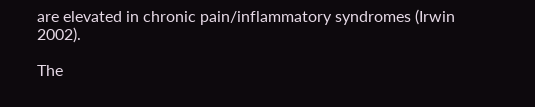are elevated in chronic pain/inflammatory syndromes (Irwin 2002).

The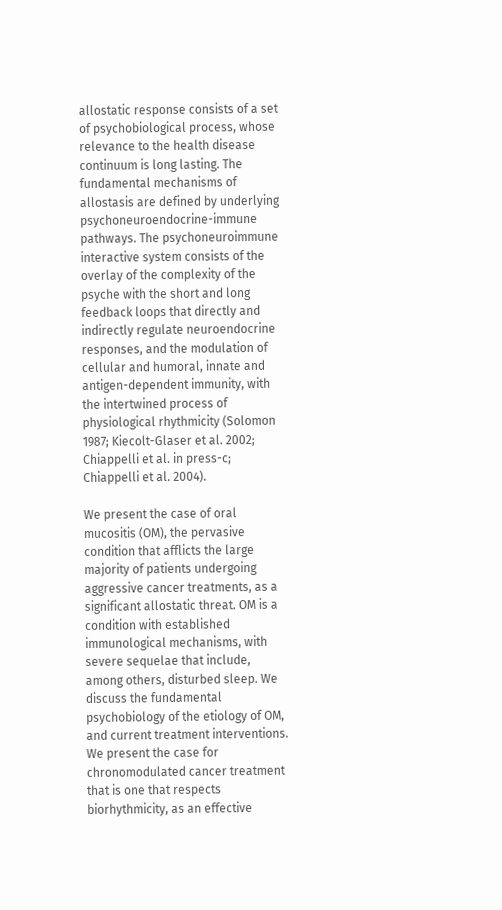allostatic response consists of a set of psychobiological process, whose relevance to the health disease continuum is long lasting. The fundamental mechanisms of allostasis are defined by underlying psychoneuroendocrine-immune pathways. The psychoneuroimmune interactive system consists of the overlay of the complexity of the psyche with the short and long feedback loops that directly and indirectly regulate neuroendocrine responses, and the modulation of cellular and humoral, innate and antigen-dependent immunity, with the intertwined process of physiological rhythmicity (Solomon 1987; Kiecolt-Glaser et al. 2002; Chiappelli et al. in press-c; Chiappelli et al. 2004).

We present the case of oral mucositis (OM), the pervasive condition that afflicts the large majority of patients undergoing aggressive cancer treatments, as a significant allostatic threat. OM is a condition with established immunological mechanisms, with severe sequelae that include, among others, disturbed sleep. We discuss the fundamental psychobiology of the etiology of OM, and current treatment interventions. We present the case for chronomodulated cancer treatment that is one that respects biorhythmicity, as an effective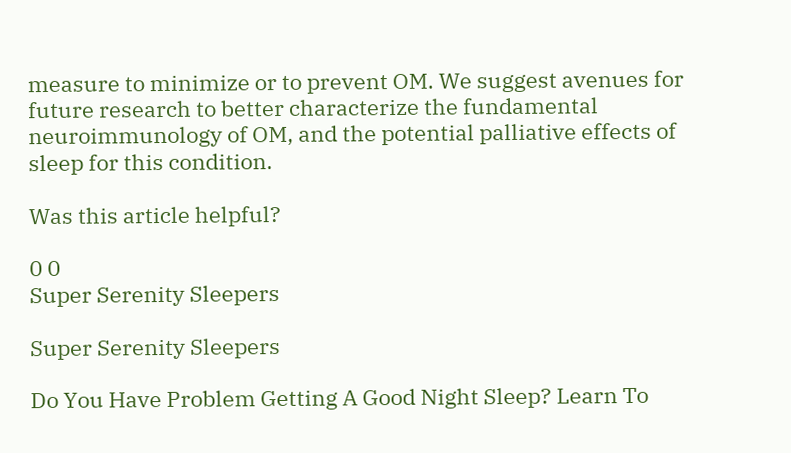measure to minimize or to prevent OM. We suggest avenues for future research to better characterize the fundamental neuroimmunology of OM, and the potential palliative effects of sleep for this condition.

Was this article helpful?

0 0
Super Serenity Sleepers

Super Serenity Sleepers

Do You Have Problem Getting A Good Night Sleep? Learn To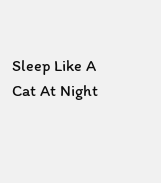Sleep Like A Cat At Night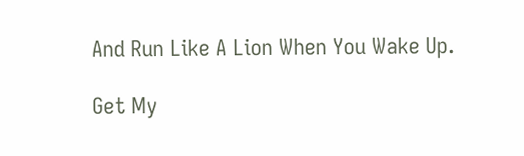And Run Like A Lion When You Wake Up.

Get My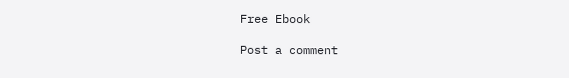Free Ebook

Post a comment